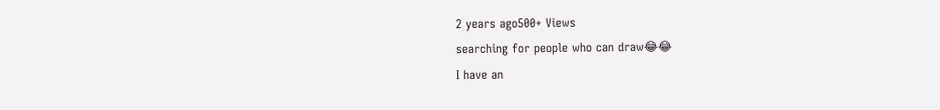2 years ago500+ Views
searching for people who can draw😂😂
I have an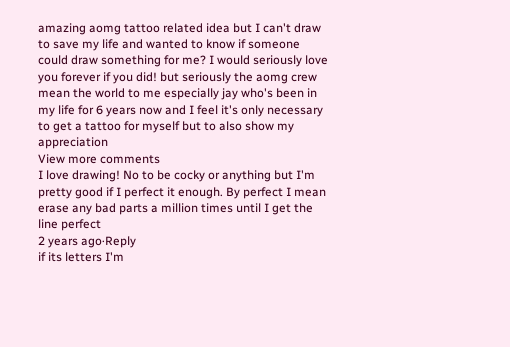amazing aomg tattoo related idea but I can't draw to save my life and wanted to know if someone could draw something for me? I would seriously love you forever if you did! but seriously the aomg crew mean the world to me especially jay who's been in my life for 6 years now and I feel it's only necessary to get a tattoo for myself but to also show my appreciation
View more comments
I love drawing! No to be cocky or anything but I'm pretty good if I perfect it enough. By perfect I mean erase any bad parts a million times until I get the line perfect
2 years ago·Reply
if its letters I'm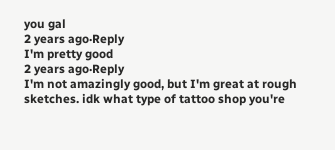you gal
2 years ago·Reply
I'm pretty good
2 years ago·Reply
I'm not amazingly good, but I'm great at rough sketches. idk what type of tattoo shop you're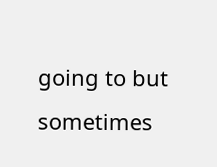going to but sometimes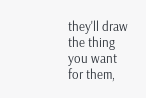they'll draw the thing you want for them,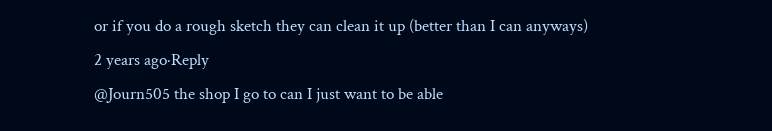or if you do a rough sketch they can clean it up (better than I can anyways)
2 years ago·Reply
@Journ505 the shop I go to can I just want to be able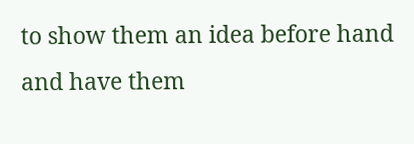to show them an idea before hand and have them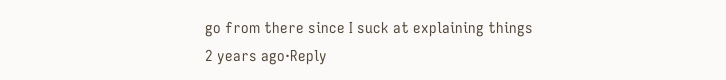go from there since I suck at explaining things
2 years ago·Reply